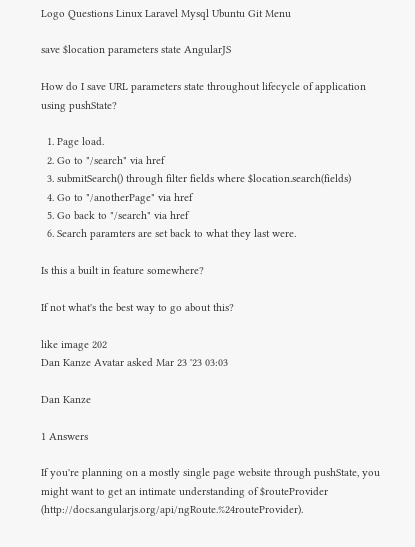Logo Questions Linux Laravel Mysql Ubuntu Git Menu

save $location parameters state AngularJS

How do I save URL parameters state throughout lifecycle of application using pushState?

  1. Page load.
  2. Go to "/search" via href
  3. submitSearch() through filter fields where $location.search(fields)
  4. Go to "/anotherPage" via href
  5. Go back to "/search" via href
  6. Search paramters are set back to what they last were.

Is this a built in feature somewhere?

If not what's the best way to go about this?

like image 202
Dan Kanze Avatar asked Mar 23 '23 03:03

Dan Kanze

1 Answers

If you're planning on a mostly single page website through pushState, you might want to get an intimate understanding of $routeProvider (http://docs.angularjs.org/api/ngRoute.%24routeProvider).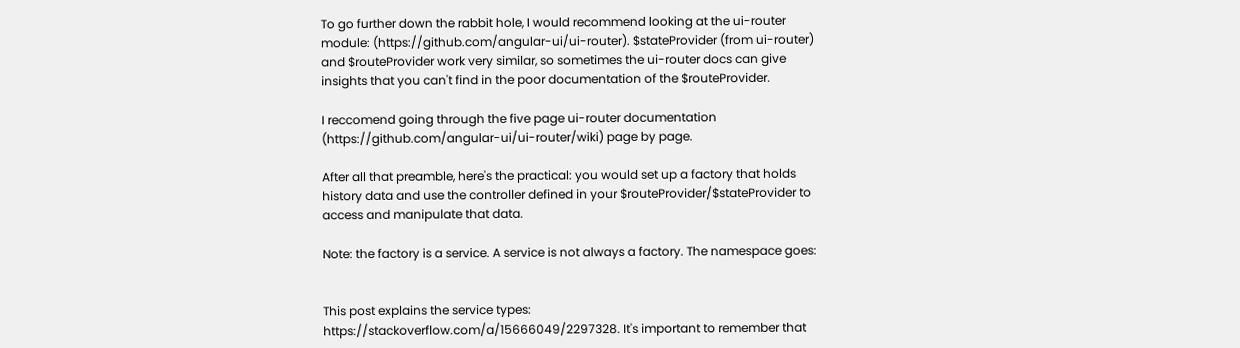To go further down the rabbit hole, I would recommend looking at the ui-router module: (https://github.com/angular-ui/ui-router). $stateProvider (from ui-router) and $routeProvider work very similar, so sometimes the ui-router docs can give insights that you can't find in the poor documentation of the $routeProvider.

I reccomend going through the five page ui-router documentation (https://github.com/angular-ui/ui-router/wiki) page by page.

After all that preamble, here's the practical: you would set up a factory that holds history data and use the controller defined in your $routeProvider/$stateProvider to access and manipulate that data.

Note: the factory is a service. A service is not always a factory. The namespace goes:


This post explains the service types: https://stackoverflow.com/a/15666049/2297328. It's important to remember that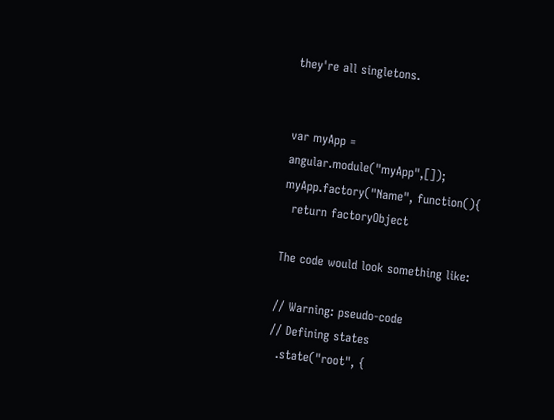they're all singletons.


var myApp = angular.module("myApp",[]);
myApp.factory("Name", function(){
  return factoryObject

The code would look something like:

// Warning: pseudo-code
// Defining states
  .state("root", {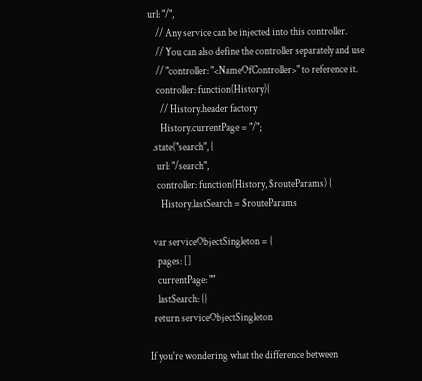url: "/",
    // Any service can be injected into this controller.
    // You can also define the controller separately and use
    // "controller: "<NameOfController>" to reference it.
    controller: function(History){
      // History.header factory
      History.currentPage = "/";
  .state("search", {
    url: "/search",
    controller: function(History, $routeParams) {
      History.lastSearch = $routeParams

  var serviceObjectSingleton = {
    pages: []
    currentPage: ""
    lastSearch: {}
  return serviceObjectSingleton

If you're wondering what the difference between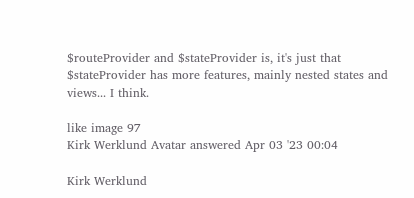$routeProvider and $stateProvider is, it's just that $stateProvider has more features, mainly nested states and views... I think.

like image 97
Kirk Werklund Avatar answered Apr 03 '23 00:04

Kirk Werklund